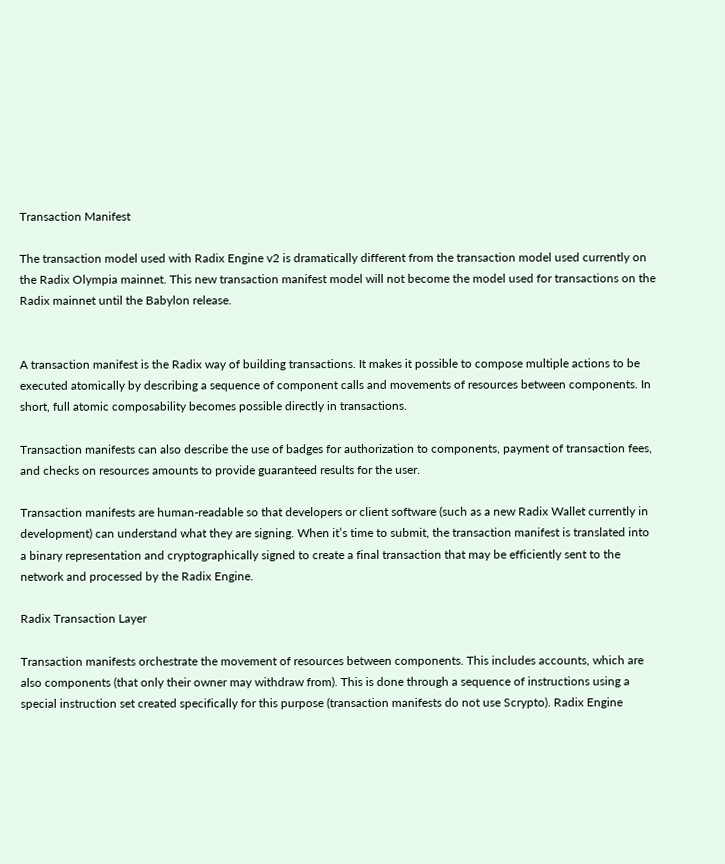Transaction Manifest

The transaction model used with Radix Engine v2 is dramatically different from the transaction model used currently on the Radix Olympia mainnet. This new transaction manifest model will not become the model used for transactions on the Radix mainnet until the Babylon release.


A transaction manifest is the Radix way of building transactions. It makes it possible to compose multiple actions to be executed atomically by describing a sequence of component calls and movements of resources between components. In short, full atomic composability becomes possible directly in transactions.

Transaction manifests can also describe the use of badges for authorization to components, payment of transaction fees, and checks on resources amounts to provide guaranteed results for the user.

Transaction manifests are human-readable so that developers or client software (such as a new Radix Wallet currently in development) can understand what they are signing. When it’s time to submit, the transaction manifest is translated into a binary representation and cryptographically signed to create a final transaction that may be efficiently sent to the network and processed by the Radix Engine.

Radix Transaction Layer

Transaction manifests orchestrate the movement of resources between components. This includes accounts, which are also components (that only their owner may withdraw from). This is done through a sequence of instructions using a special instruction set created specifically for this purpose (transaction manifests do not use Scrypto). Radix Engine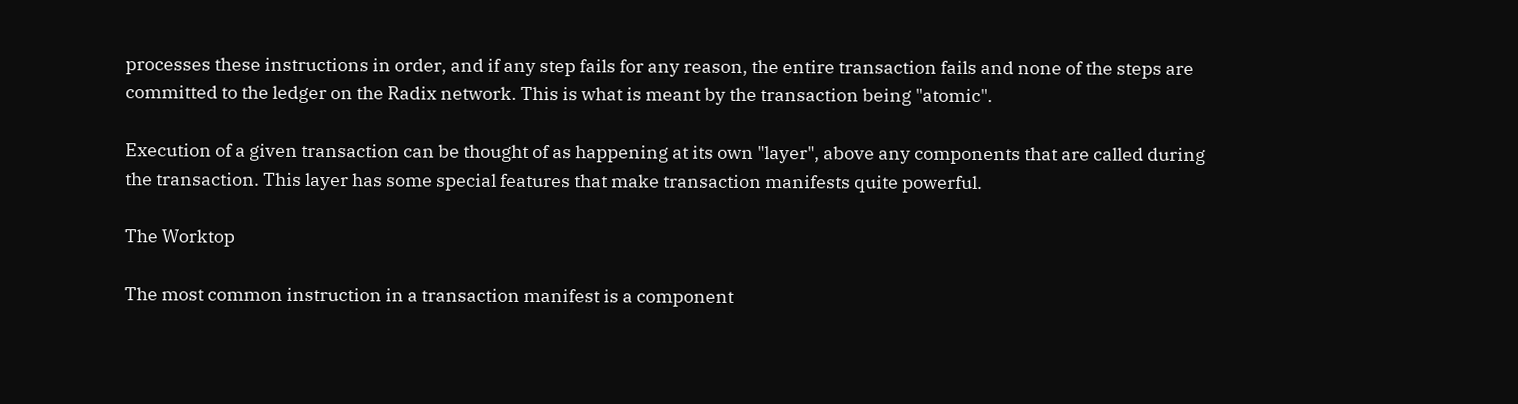processes these instructions in order, and if any step fails for any reason, the entire transaction fails and none of the steps are committed to the ledger on the Radix network. This is what is meant by the transaction being "atomic".

Execution of a given transaction can be thought of as happening at its own "layer", above any components that are called during the transaction. This layer has some special features that make transaction manifests quite powerful.

The Worktop

The most common instruction in a transaction manifest is a component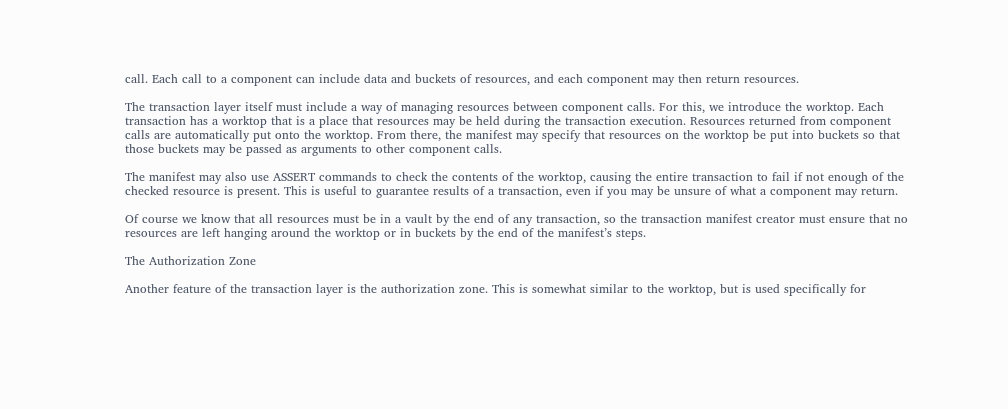call. Each call to a component can include data and buckets of resources, and each component may then return resources.

The transaction layer itself must include a way of managing resources between component calls. For this, we introduce the worktop. Each transaction has a worktop that is a place that resources may be held during the transaction execution. Resources returned from component calls are automatically put onto the worktop. From there, the manifest may specify that resources on the worktop be put into buckets so that those buckets may be passed as arguments to other component calls.

The manifest may also use ASSERT commands to check the contents of the worktop, causing the entire transaction to fail if not enough of the checked resource is present. This is useful to guarantee results of a transaction, even if you may be unsure of what a component may return.

Of course we know that all resources must be in a vault by the end of any transaction, so the transaction manifest creator must ensure that no resources are left hanging around the worktop or in buckets by the end of the manifest’s steps.

The Authorization Zone

Another feature of the transaction layer is the authorization zone. This is somewhat similar to the worktop, but is used specifically for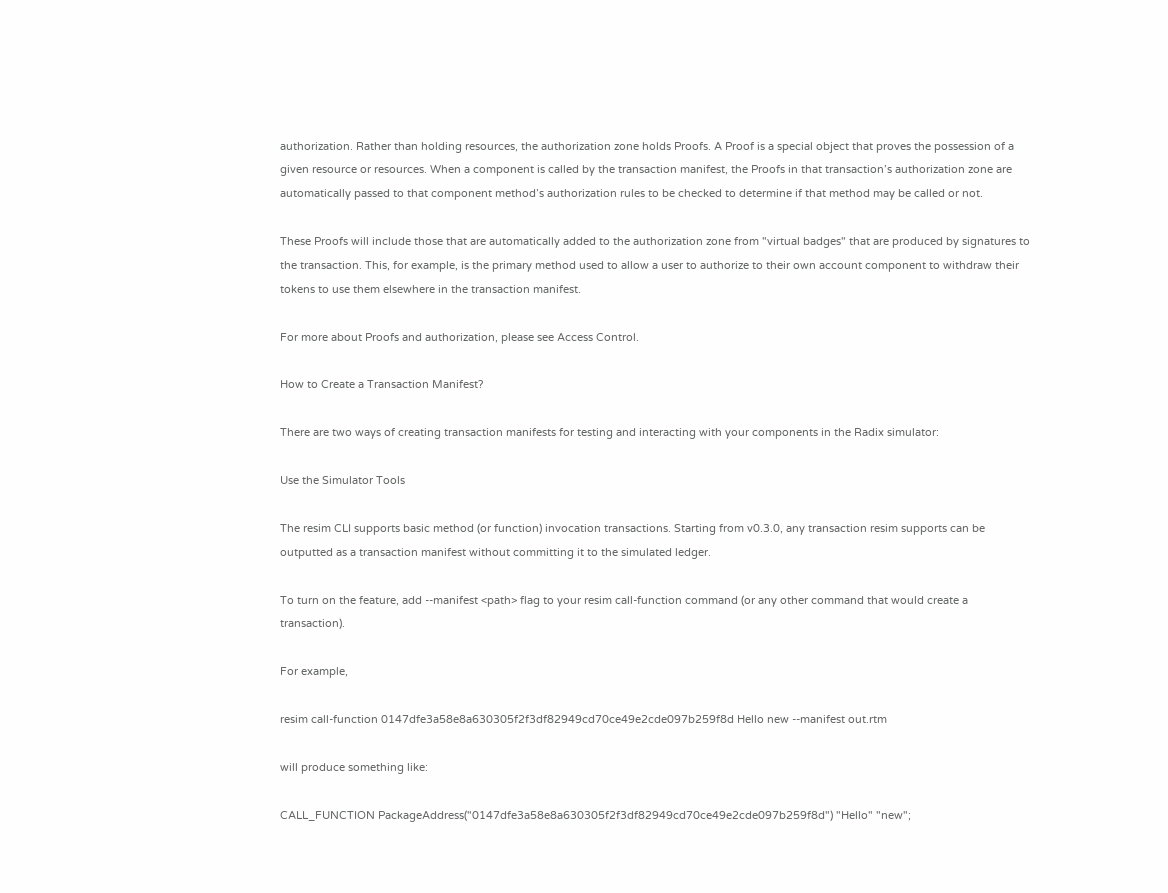authorization. Rather than holding resources, the authorization zone holds Proofs. A Proof is a special object that proves the possession of a given resource or resources. When a component is called by the transaction manifest, the Proofs in that transaction’s authorization zone are automatically passed to that component method’s authorization rules to be checked to determine if that method may be called or not.

These Proofs will include those that are automatically added to the authorization zone from "virtual badges" that are produced by signatures to the transaction. This, for example, is the primary method used to allow a user to authorize to their own account component to withdraw their tokens to use them elsewhere in the transaction manifest.

For more about Proofs and authorization, please see Access Control.

How to Create a Transaction Manifest?

There are two ways of creating transaction manifests for testing and interacting with your components in the Radix simulator:

Use the Simulator Tools

The resim CLI supports basic method (or function) invocation transactions. Starting from v0.3.0, any transaction resim supports can be outputted as a transaction manifest without committing it to the simulated ledger.

To turn on the feature, add --manifest <path> flag to your resim call-function command (or any other command that would create a transaction).

For example,

resim call-function 0147dfe3a58e8a630305f2f3df82949cd70ce49e2cde097b259f8d Hello new --manifest out.rtm

will produce something like:

CALL_FUNCTION PackageAddress("0147dfe3a58e8a630305f2f3df82949cd70ce49e2cde097b259f8d") "Hello" "new";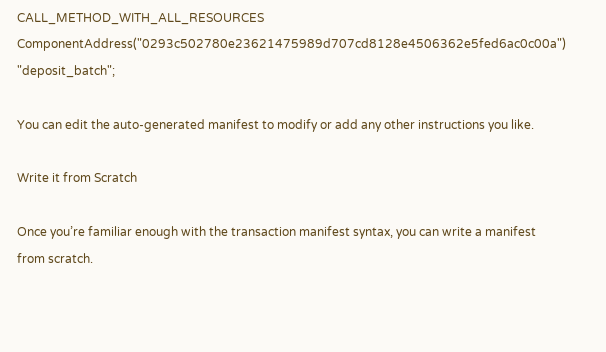CALL_METHOD_WITH_ALL_RESOURCES ComponentAddress("0293c502780e23621475989d707cd8128e4506362e5fed6ac0c00a") "deposit_batch";

You can edit the auto-generated manifest to modify or add any other instructions you like.

Write it from Scratch

Once you’re familiar enough with the transaction manifest syntax, you can write a manifest from scratch.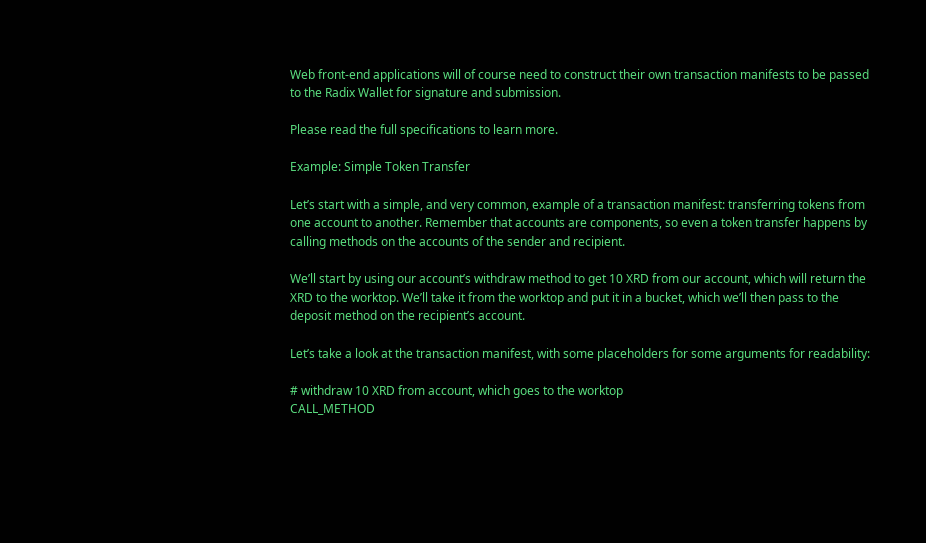Web front-end applications will of course need to construct their own transaction manifests to be passed to the Radix Wallet for signature and submission.

Please read the full specifications to learn more.

Example: Simple Token Transfer

Let’s start with a simple, and very common, example of a transaction manifest: transferring tokens from one account to another. Remember that accounts are components, so even a token transfer happens by calling methods on the accounts of the sender and recipient.

We’ll start by using our account’s withdraw method to get 10 XRD from our account, which will return the XRD to the worktop. We’ll take it from the worktop and put it in a bucket, which we’ll then pass to the deposit method on the recipient’s account.

Let’s take a look at the transaction manifest, with some placeholders for some arguments for readability:

# withdraw 10 XRD from account, which goes to the worktop
CALL_METHOD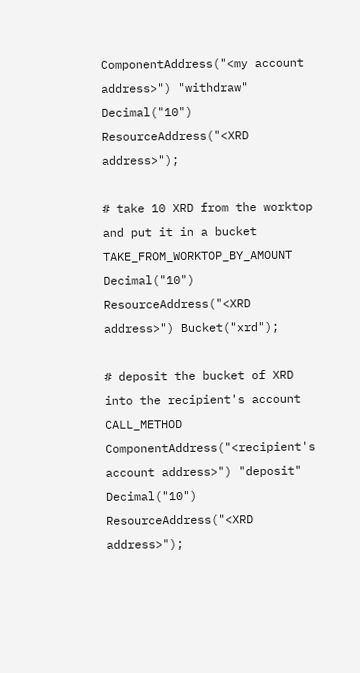ComponentAddress("<my account address>") "withdraw" Decimal("10") ResourceAddress("<XRD address>");

# take 10 XRD from the worktop and put it in a bucket
TAKE_FROM_WORKTOP_BY_AMOUNT Decimal("10") ResourceAddress("<XRD address>") Bucket("xrd");

# deposit the bucket of XRD into the recipient's account
CALL_METHOD ComponentAddress("<recipient's account address>") "deposit" Decimal("10") ResourceAddress("<XRD address>");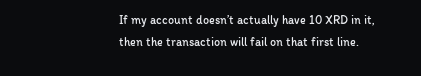If my account doesn’t actually have 10 XRD in it, then the transaction will fail on that first line.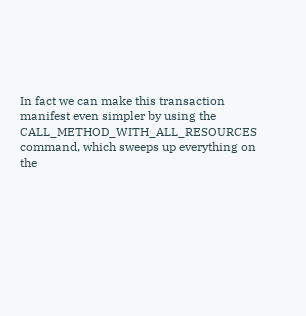In fact we can make this transaction manifest even simpler by using the CALL_METHOD_WITH_ALL_RESOURCES command, which sweeps up everything on the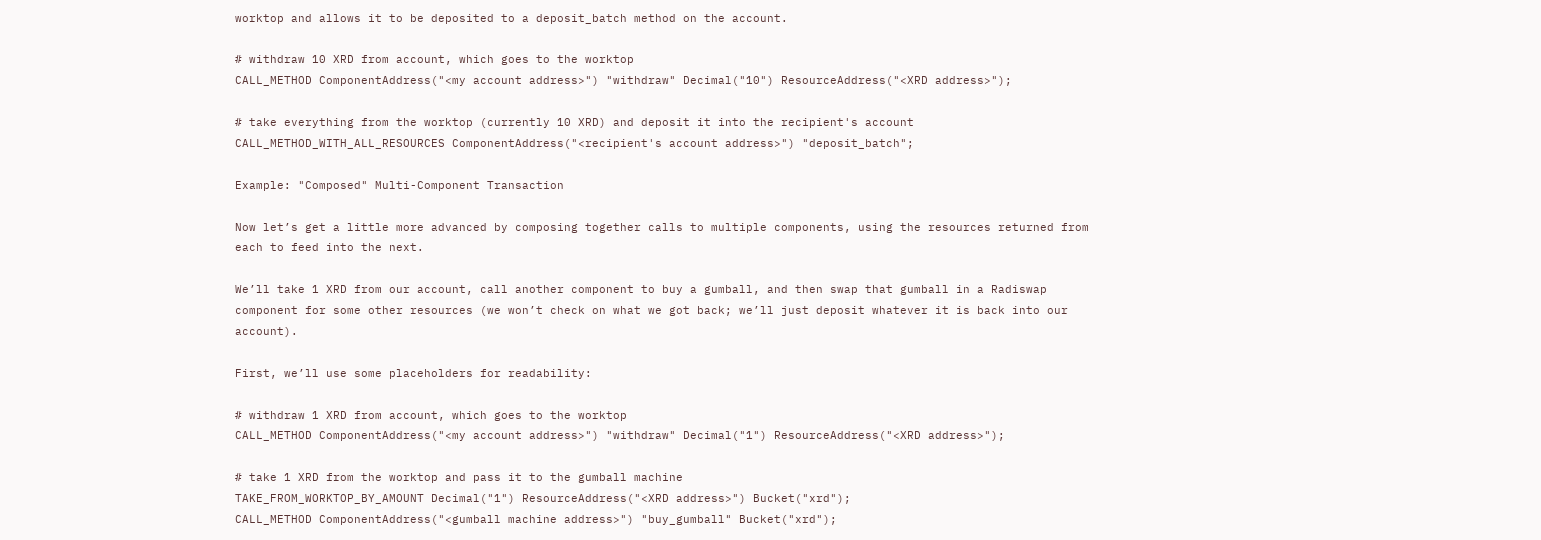worktop and allows it to be deposited to a deposit_batch method on the account.

# withdraw 10 XRD from account, which goes to the worktop
CALL_METHOD ComponentAddress("<my account address>") "withdraw" Decimal("10") ResourceAddress("<XRD address>");

# take everything from the worktop (currently 10 XRD) and deposit it into the recipient's account
CALL_METHOD_WITH_ALL_RESOURCES ComponentAddress("<recipient's account address>") "deposit_batch";

Example: "Composed" Multi-Component Transaction

Now let’s get a little more advanced by composing together calls to multiple components, using the resources returned from each to feed into the next.

We’ll take 1 XRD from our account, call another component to buy a gumball, and then swap that gumball in a Radiswap component for some other resources (we won’t check on what we got back; we’ll just deposit whatever it is back into our account).

First, we’ll use some placeholders for readability:

# withdraw 1 XRD from account, which goes to the worktop
CALL_METHOD ComponentAddress("<my account address>") "withdraw" Decimal("1") ResourceAddress("<XRD address>");

# take 1 XRD from the worktop and pass it to the gumball machine
TAKE_FROM_WORKTOP_BY_AMOUNT Decimal("1") ResourceAddress("<XRD address>") Bucket("xrd");
CALL_METHOD ComponentAddress("<gumball machine address>") "buy_gumball" Bucket("xrd");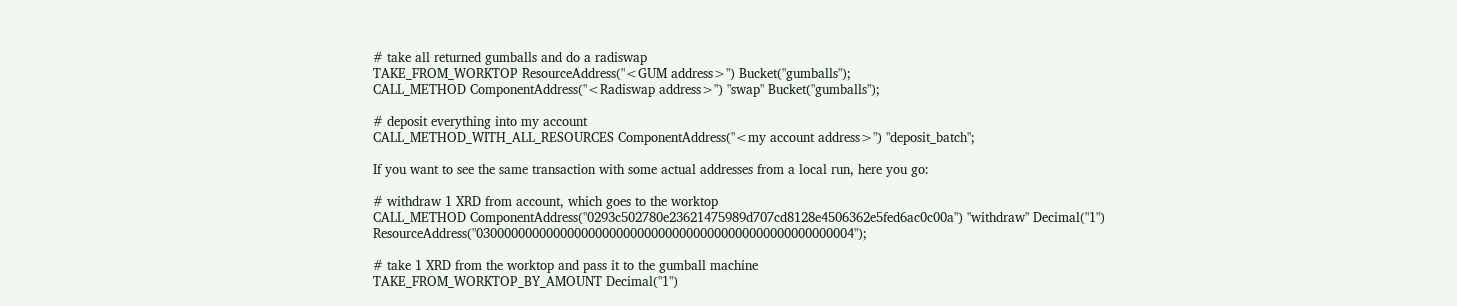# take all returned gumballs and do a radiswap
TAKE_FROM_WORKTOP ResourceAddress("<GUM address>") Bucket("gumballs");
CALL_METHOD ComponentAddress("<Radiswap address>") "swap" Bucket("gumballs");

# deposit everything into my account
CALL_METHOD_WITH_ALL_RESOURCES ComponentAddress("<my account address>") "deposit_batch";

If you want to see the same transaction with some actual addresses from a local run, here you go:

# withdraw 1 XRD from account, which goes to the worktop
CALL_METHOD ComponentAddress("0293c502780e23621475989d707cd8128e4506362e5fed6ac0c00a") "withdraw" Decimal("1") ResourceAddress("030000000000000000000000000000000000000000000000000004");

# take 1 XRD from the worktop and pass it to the gumball machine
TAKE_FROM_WORKTOP_BY_AMOUNT Decimal("1")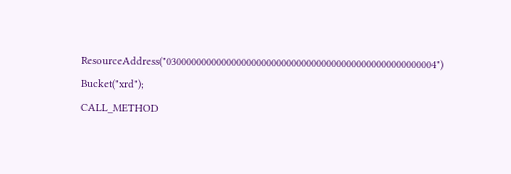ResourceAddress("030000000000000000000000000000000000000000000000000004") Bucket("xrd");
CALL_METHOD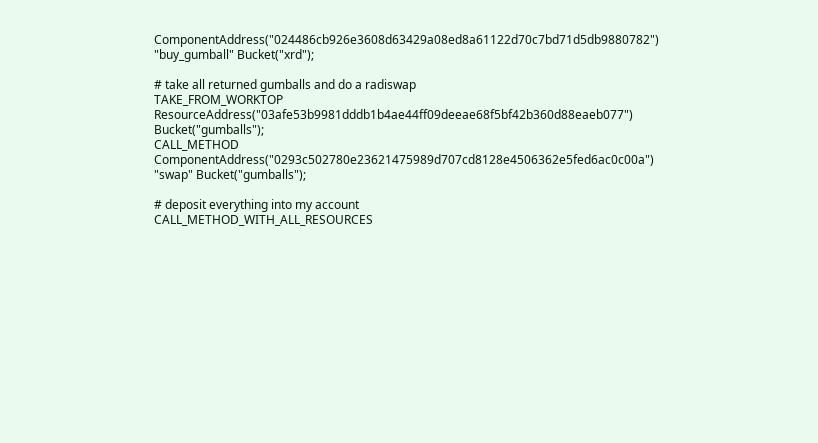ComponentAddress("024486cb926e3608d63429a08ed8a61122d70c7bd71d5db9880782") "buy_gumball" Bucket("xrd");

# take all returned gumballs and do a radiswap
TAKE_FROM_WORKTOP ResourceAddress("03afe53b9981dddb1b4ae44ff09deeae68f5bf42b360d88eaeb077") Bucket("gumballs");
CALL_METHOD ComponentAddress("0293c502780e23621475989d707cd8128e4506362e5fed6ac0c00a") "swap" Bucket("gumballs");

# deposit everything into my account
CALL_METHOD_WITH_ALL_RESOURCES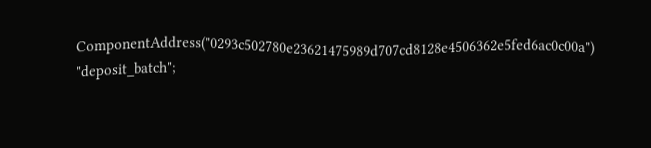ComponentAddress("0293c502780e23621475989d707cd8128e4506362e5fed6ac0c00a") "deposit_batch";